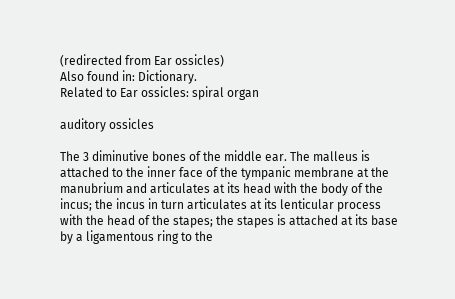(redirected from Ear ossicles)
Also found in: Dictionary.
Related to Ear ossicles: spiral organ

auditory ossicles

The 3 diminutive bones of the middle ear. The malleus is attached to the inner face of the tympanic membrane at the manubrium and articulates at its head with the body of the incus; the incus in turn articulates at its lenticular process with the head of the stapes; the stapes is attached at its base by a ligamentous ring to the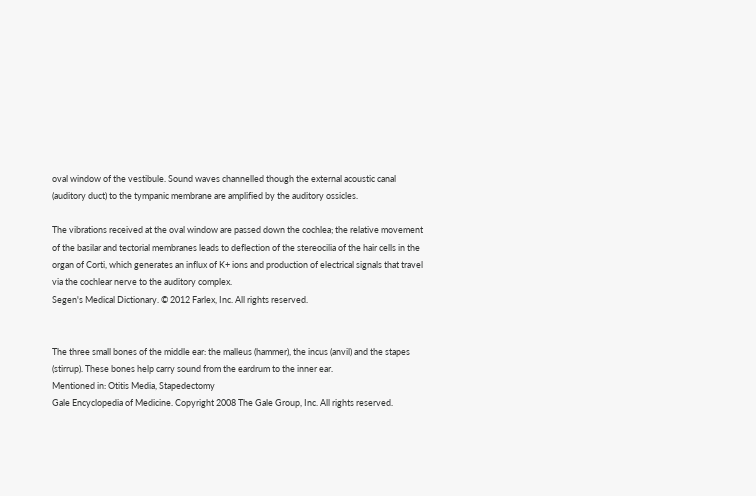oval window of the vestibule. Sound waves channelled though the external acoustic canal (auditory duct) to the tympanic membrane are amplified by the auditory ossicles.

The vibrations received at the oval window are passed down the cochlea; the relative movement of the basilar and tectorial membranes leads to deflection of the stereocilia of the hair cells in the organ of Corti, which generates an influx of K+ ions and production of electrical signals that travel via the cochlear nerve to the auditory complex.
Segen's Medical Dictionary. © 2012 Farlex, Inc. All rights reserved.


The three small bones of the middle ear: the malleus (hammer), the incus (anvil) and the stapes (stirrup). These bones help carry sound from the eardrum to the inner ear.
Mentioned in: Otitis Media, Stapedectomy
Gale Encyclopedia of Medicine. Copyright 2008 The Gale Group, Inc. All rights reserved.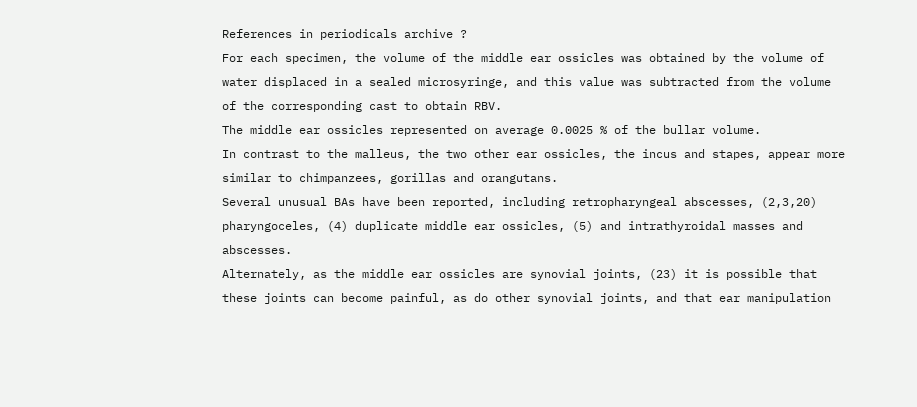References in periodicals archive ?
For each specimen, the volume of the middle ear ossicles was obtained by the volume of water displaced in a sealed microsyringe, and this value was subtracted from the volume of the corresponding cast to obtain RBV.
The middle ear ossicles represented on average 0.0025 % of the bullar volume.
In contrast to the malleus, the two other ear ossicles, the incus and stapes, appear more similar to chimpanzees, gorillas and orangutans.
Several unusual BAs have been reported, including retropharyngeal abscesses, (2,3,20) pharyngoceles, (4) duplicate middle ear ossicles, (5) and intrathyroidal masses and abscesses.
Alternately, as the middle ear ossicles are synovial joints, (23) it is possible that these joints can become painful, as do other synovial joints, and that ear manipulation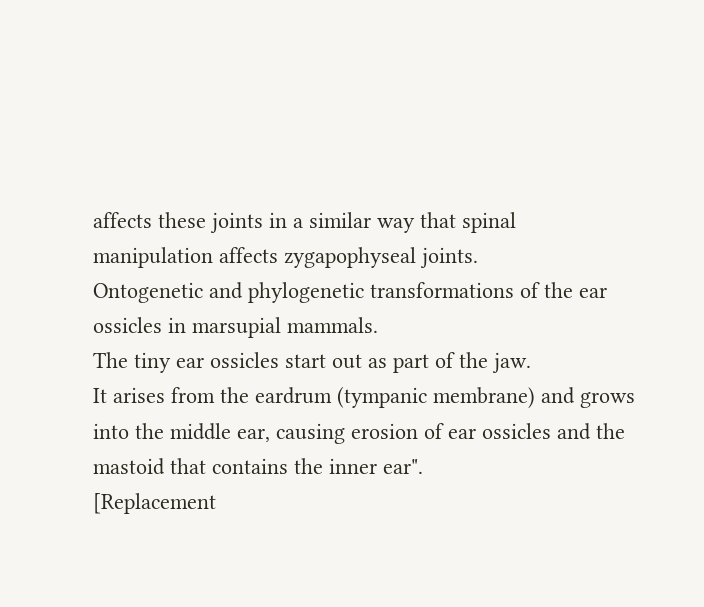affects these joints in a similar way that spinal manipulation affects zygapophyseal joints.
Ontogenetic and phylogenetic transformations of the ear ossicles in marsupial mammals.
The tiny ear ossicles start out as part of the jaw.
It arises from the eardrum (tympanic membrane) and grows into the middle ear, causing erosion of ear ossicles and the mastoid that contains the inner ear".
[Replacement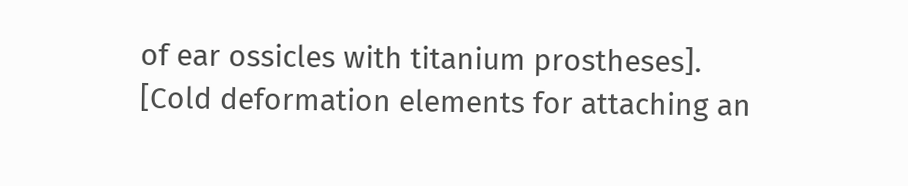of ear ossicles with titanium prostheses].
[Cold deformation elements for attaching an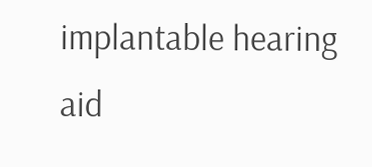implantable hearing aid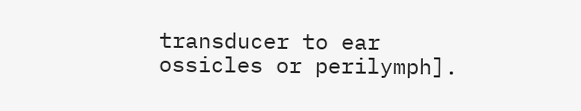transducer to ear ossicles or perilymph].